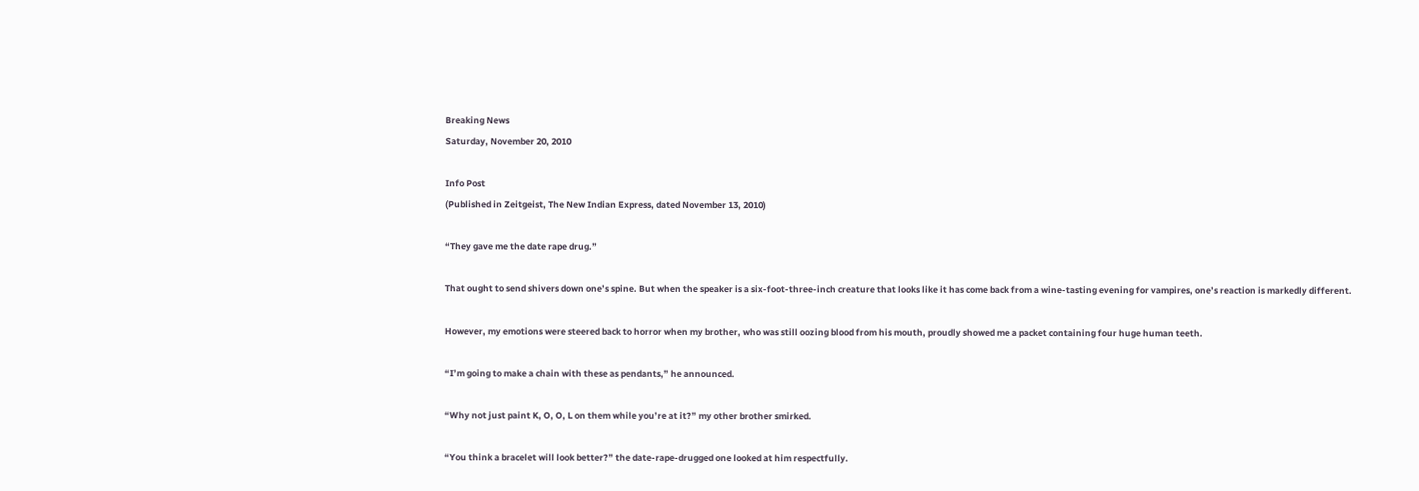Breaking News
Saturday, November 20, 2010

Info Post
(Published in Zeitgeist, The New Indian Express, dated November 13, 2010)

“They gave me the date rape drug.”

That ought to send shivers down one’s spine. But when the speaker is a six-foot-three-inch creature that looks like it has come back from a wine-tasting evening for vampires, one’s reaction is markedly different.

However, my emotions were steered back to horror when my brother, who was still oozing blood from his mouth, proudly showed me a packet containing four huge human teeth.

“I’m going to make a chain with these as pendants,” he announced.

“Why not just paint K, O, O, L on them while you’re at it?” my other brother smirked.

“You think a bracelet will look better?” the date-rape-drugged one looked at him respectfully.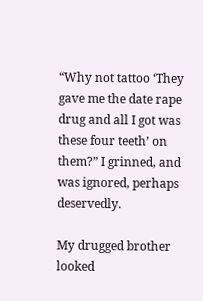“Why not tattoo ‘They gave me the date rape drug and all I got was these four teeth’ on them?” I grinned, and was ignored, perhaps deservedly.

My drugged brother looked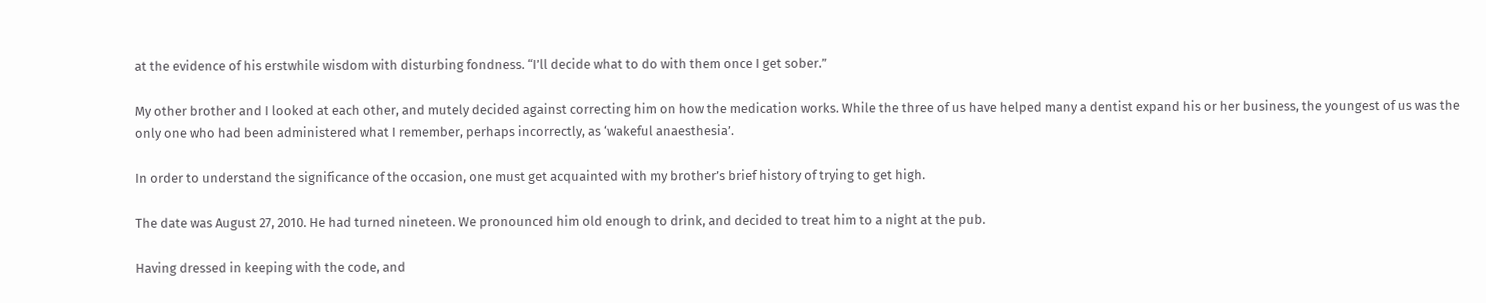at the evidence of his erstwhile wisdom with disturbing fondness. “I’ll decide what to do with them once I get sober.”

My other brother and I looked at each other, and mutely decided against correcting him on how the medication works. While the three of us have helped many a dentist expand his or her business, the youngest of us was the only one who had been administered what I remember, perhaps incorrectly, as ‘wakeful anaesthesia’.

In order to understand the significance of the occasion, one must get acquainted with my brother’s brief history of trying to get high.

The date was August 27, 2010. He had turned nineteen. We pronounced him old enough to drink, and decided to treat him to a night at the pub.

Having dressed in keeping with the code, and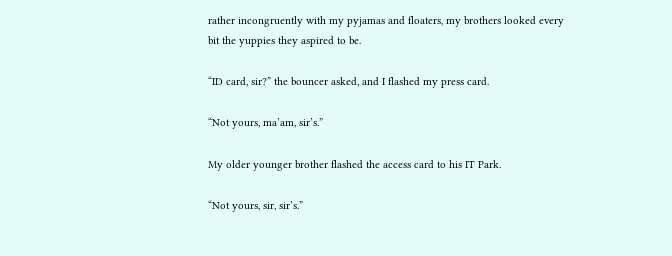rather incongruently with my pyjamas and floaters, my brothers looked every bit the yuppies they aspired to be.

“ID card, sir?” the bouncer asked, and I flashed my press card.

“Not yours, ma’am, sir’s.”

My older younger brother flashed the access card to his IT Park.

“Not yours, sir, sir’s.”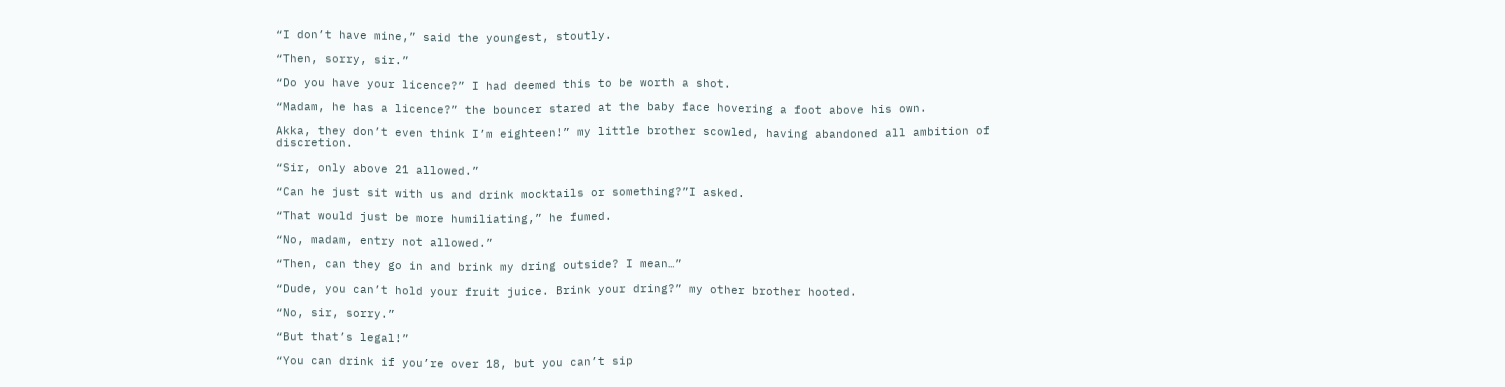“I don’t have mine,” said the youngest, stoutly.

“Then, sorry, sir.”

“Do you have your licence?” I had deemed this to be worth a shot.

“Madam, he has a licence?” the bouncer stared at the baby face hovering a foot above his own.

Akka, they don’t even think I’m eighteen!” my little brother scowled, having abandoned all ambition of discretion.

“Sir, only above 21 allowed.”

“Can he just sit with us and drink mocktails or something?”I asked.

“That would just be more humiliating,” he fumed.

“No, madam, entry not allowed.”

“Then, can they go in and brink my dring outside? I mean…”

“Dude, you can’t hold your fruit juice. Brink your dring?” my other brother hooted.

“No, sir, sorry.”

“But that’s legal!”

“You can drink if you’re over 18, but you can’t sip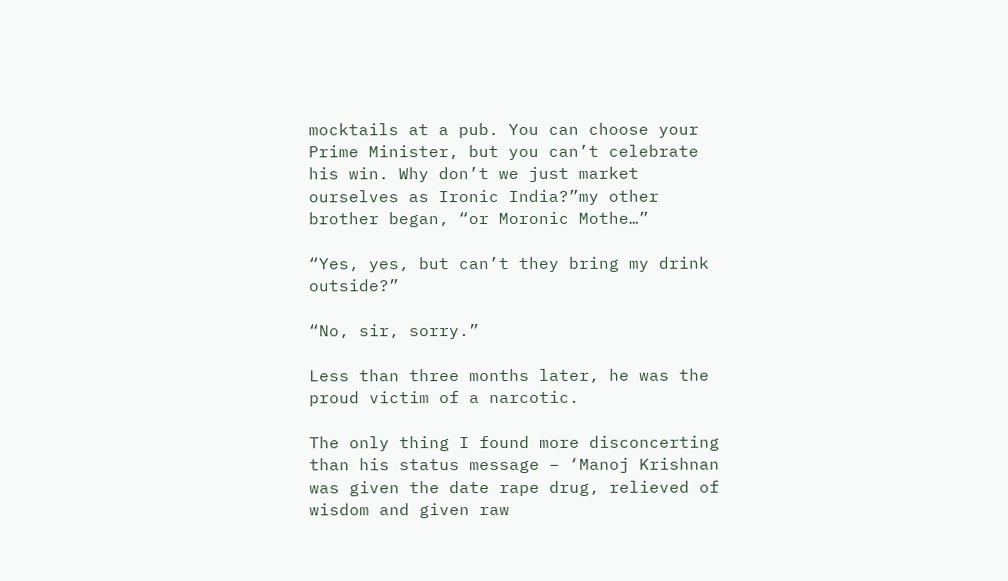mocktails at a pub. You can choose your Prime Minister, but you can’t celebrate his win. Why don’t we just market ourselves as Ironic India?”my other brother began, “or Moronic Mothe…”

“Yes, yes, but can’t they bring my drink outside?”

“No, sir, sorry.”

Less than three months later, he was the proud victim of a narcotic.

The only thing I found more disconcerting than his status message – ‘Manoj Krishnan was given the date rape drug, relieved of wisdom and given raw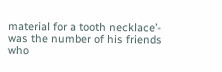material for a tooth necklace’- was the number of his friends who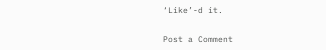‘Like’-d it.


Post a Comment